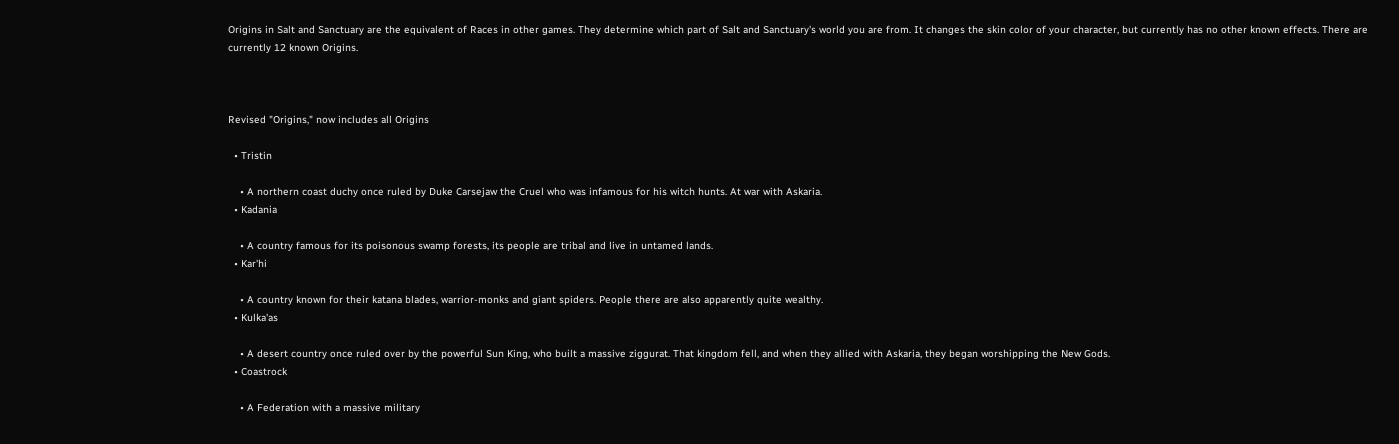Origins in Salt and Sanctuary are the equivalent of Races in other games. They determine which part of Salt and Sanctuary's world you are from. It changes the skin color of your character, but currently has no other known effects. There are currently 12 known Origins.



Revised "Origins," now includes all Origins

  • Tristin

    • A northern coast duchy once ruled by Duke Carsejaw the Cruel who was infamous for his witch hunts. At war with Askaria.
  • Kadania

    • A country famous for its poisonous swamp forests, its people are tribal and live in untamed lands.
  • Kar'hi

    • A country known for their katana blades, warrior-monks and giant spiders. People there are also apparently quite wealthy.
  • Kulka'as

    • A desert country once ruled over by the powerful Sun King, who built a massive ziggurat. That kingdom fell, and when they allied with Askaria, they began worshipping the New Gods.
  • Coastrock

    • A Federation with a massive military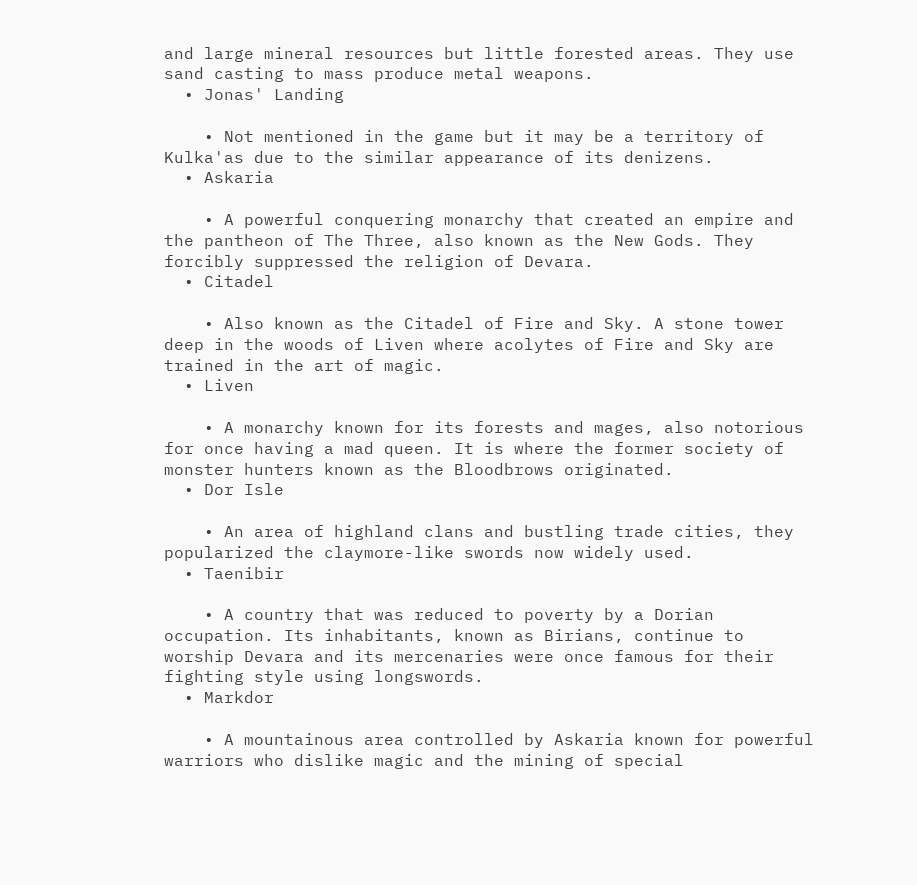and large mineral resources but little forested areas. They use sand casting to mass produce metal weapons.
  • Jonas' Landing

    • Not mentioned in the game but it may be a territory of Kulka'as due to the similar appearance of its denizens.
  • Askaria

    • A powerful conquering monarchy that created an empire and the pantheon of The Three, also known as the New Gods. They forcibly suppressed the religion of Devara.
  • Citadel

    • Also known as the Citadel of Fire and Sky. A stone tower deep in the woods of Liven where acolytes of Fire and Sky are trained in the art of magic.
  • Liven

    • A monarchy known for its forests and mages, also notorious for once having a mad queen. It is where the former society of monster hunters known as the Bloodbrows originated.
  • Dor Isle

    • An area of highland clans and bustling trade cities, they popularized the claymore-like swords now widely used.
  • Taenibir

    • A country that was reduced to poverty by a Dorian occupation. Its inhabitants, known as Birians, continue to worship Devara and its mercenaries were once famous for their fighting style using longswords.
  • Markdor

    • A mountainous area controlled by Askaria known for powerful warriors who dislike magic and the mining of special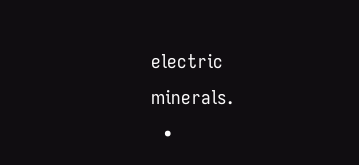electric minerals.
  •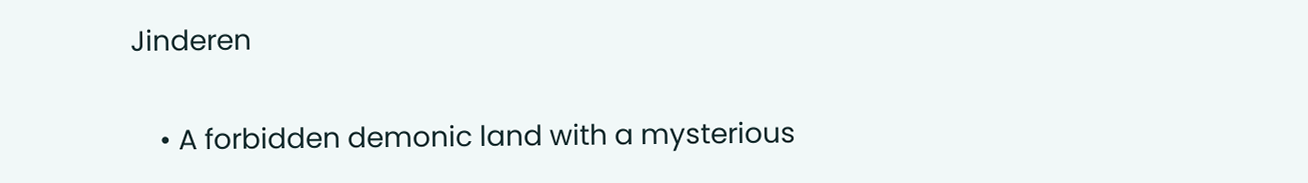Jinderen

    • A forbidden demonic land with a mysterious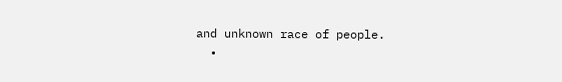and unknown race of people.
  •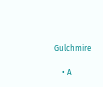Gulchmire

    • A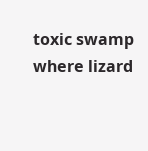toxic swamp where lizard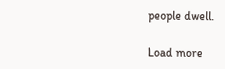people dwell.

Load more